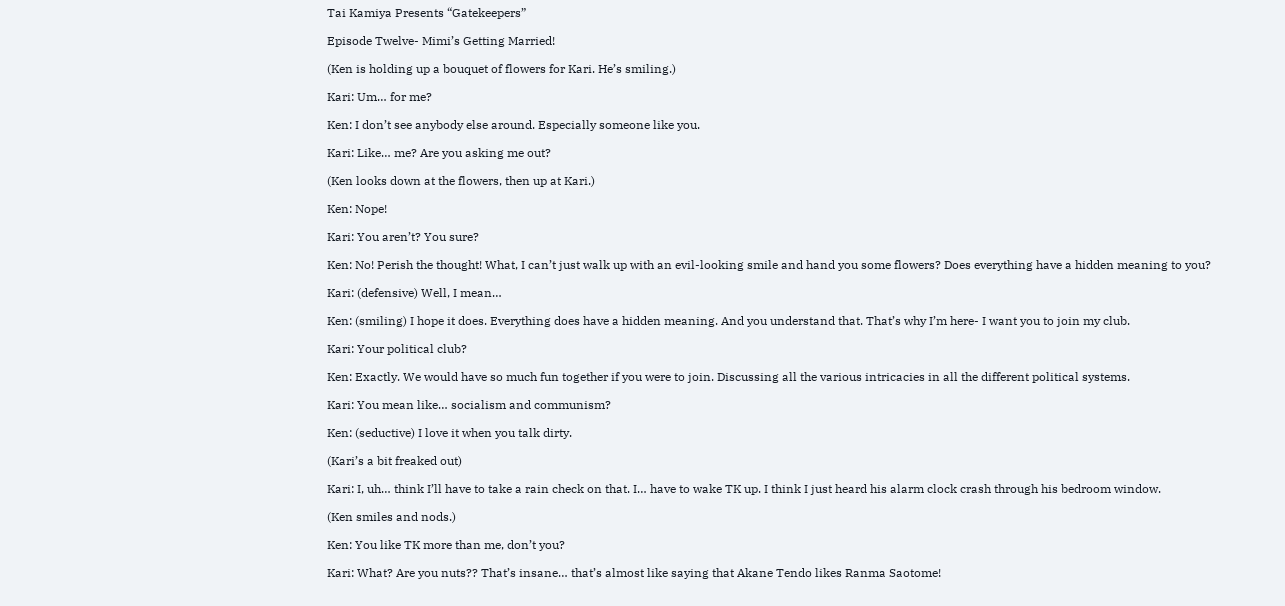Tai Kamiya Presents “Gatekeepers”

Episode Twelve- Mimi’s Getting Married!

(Ken is holding up a bouquet of flowers for Kari. He’s smiling.)

Kari: Um… for me?

Ken: I don’t see anybody else around. Especially someone like you.

Kari: Like… me? Are you asking me out?

(Ken looks down at the flowers, then up at Kari.)

Ken: Nope!

Kari: You aren’t? You sure?

Ken: No! Perish the thought! What, I can’t just walk up with an evil-looking smile and hand you some flowers? Does everything have a hidden meaning to you?

Kari: (defensive) Well, I mean…

Ken: (smiling) I hope it does. Everything does have a hidden meaning. And you understand that. That’s why I’m here- I want you to join my club.

Kari: Your political club?

Ken: Exactly. We would have so much fun together if you were to join. Discussing all the various intricacies in all the different political systems.

Kari: You mean like… socialism and communism?

Ken: (seductive) I love it when you talk dirty.

(Kari’s a bit freaked out)

Kari: I, uh… think I’ll have to take a rain check on that. I… have to wake TK up. I think I just heard his alarm clock crash through his bedroom window.

(Ken smiles and nods.)

Ken: You like TK more than me, don’t you?

Kari: What? Are you nuts?? That’s insane… that’s almost like saying that Akane Tendo likes Ranma Saotome!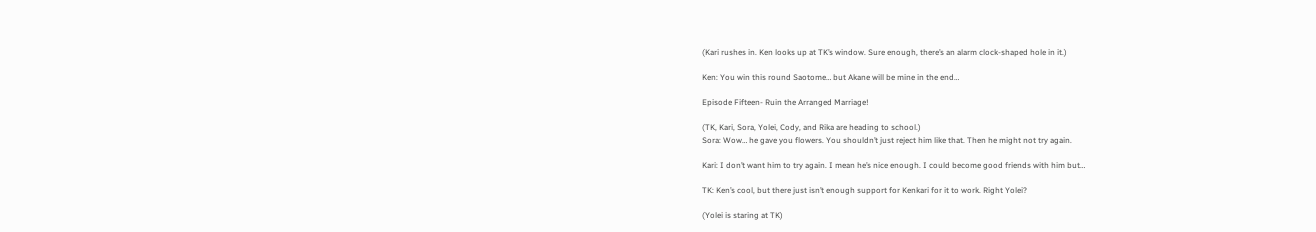(Kari rushes in. Ken looks up at TK’s window. Sure enough, there’s an alarm clock-shaped hole in it.)

Ken: You win this round Saotome… but Akane will be mine in the end…

Episode Fifteen- Ruin the Arranged Marriage!

(TK, Kari, Sora, Yolei, Cody, and Rika are heading to school.)
Sora: Wow… he gave you flowers. You shouldn’t just reject him like that. Then he might not try again.

Kari: I don’t want him to try again. I mean he’s nice enough. I could become good friends with him but…

TK: Ken’s cool, but there just isn’t enough support for Kenkari for it to work. Right Yolei?

(Yolei is staring at TK)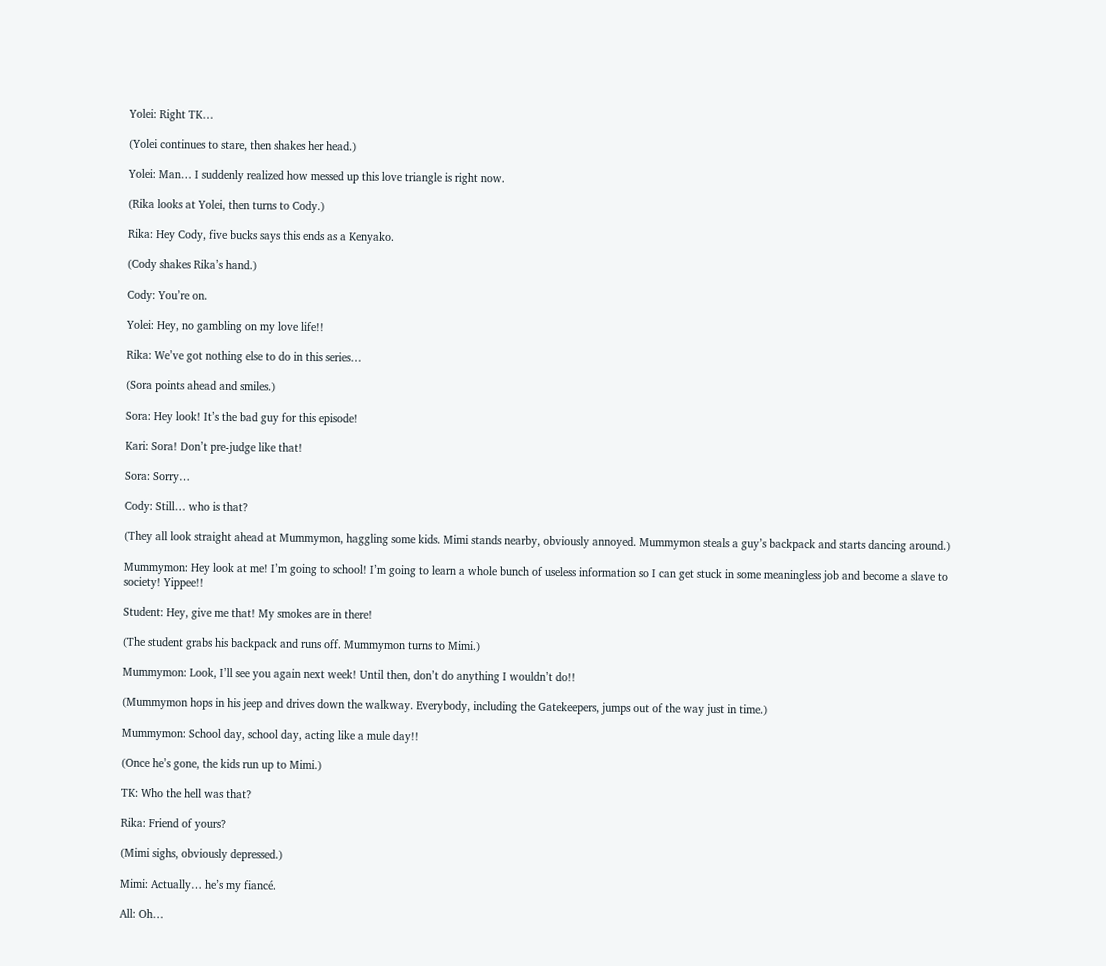Yolei: Right TK…

(Yolei continues to stare, then shakes her head.)

Yolei: Man… I suddenly realized how messed up this love triangle is right now.

(Rika looks at Yolei, then turns to Cody.)

Rika: Hey Cody, five bucks says this ends as a Kenyako.

(Cody shakes Rika’s hand.)

Cody: You’re on.

Yolei: Hey, no gambling on my love life!!

Rika: We’ve got nothing else to do in this series…

(Sora points ahead and smiles.)

Sora: Hey look! It’s the bad guy for this episode!

Kari: Sora! Don’t pre-judge like that!

Sora: Sorry…

Cody: Still… who is that?

(They all look straight ahead at Mummymon, haggling some kids. Mimi stands nearby, obviously annoyed. Mummymon steals a guy’s backpack and starts dancing around.)

Mummymon: Hey look at me! I’m going to school! I’m going to learn a whole bunch of useless information so I can get stuck in some meaningless job and become a slave to society! Yippee!!

Student: Hey, give me that! My smokes are in there!

(The student grabs his backpack and runs off. Mummymon turns to Mimi.)

Mummymon: Look, I’ll see you again next week! Until then, don’t do anything I wouldn’t do!!

(Mummymon hops in his jeep and drives down the walkway. Everybody, including the Gatekeepers, jumps out of the way just in time.)

Mummymon: School day, school day, acting like a mule day!!

(Once he’s gone, the kids run up to Mimi.)

TK: Who the hell was that?

Rika: Friend of yours?

(Mimi sighs, obviously depressed.)

Mimi: Actually… he’s my fiancé.

All: Oh…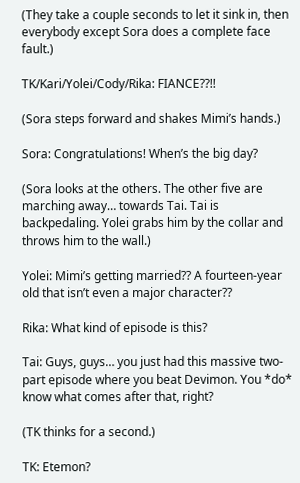(They take a couple seconds to let it sink in, then everybody except Sora does a complete face fault.)

TK/Kari/Yolei/Cody/Rika: FIANCE??!!

(Sora steps forward and shakes Mimi’s hands.)

Sora: Congratulations! When’s the big day?

(Sora looks at the others. The other five are marching away… towards Tai. Tai is backpedaling. Yolei grabs him by the collar and throws him to the wall.)

Yolei: Mimi’s getting married?? A fourteen-year old that isn’t even a major character??

Rika: What kind of episode is this?

Tai: Guys, guys… you just had this massive two-part episode where you beat Devimon. You *do* know what comes after that, right?

(TK thinks for a second.)

TK: Etemon?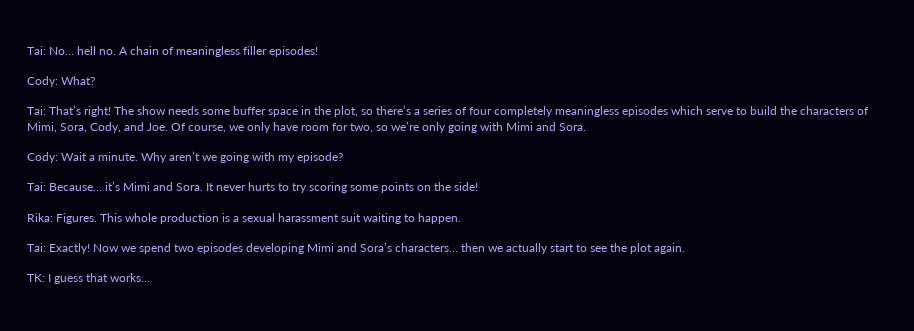Tai: No… hell no. A chain of meaningless filler episodes!

Cody: What?

Tai: That’s right! The show needs some buffer space in the plot, so there’s a series of four completely meaningless episodes which serve to build the characters of Mimi, Sora, Cody, and Joe. Of course, we only have room for two, so we’re only going with Mimi and Sora.

Cody: Wait a minute. Why aren’t we going with my episode?

Tai: Because… it’s Mimi and Sora. It never hurts to try scoring some points on the side!

Rika: Figures. This whole production is a sexual harassment suit waiting to happen.

Tai: Exactly! Now we spend two episodes developing Mimi and Sora’s characters… then we actually start to see the plot again.

TK: I guess that works…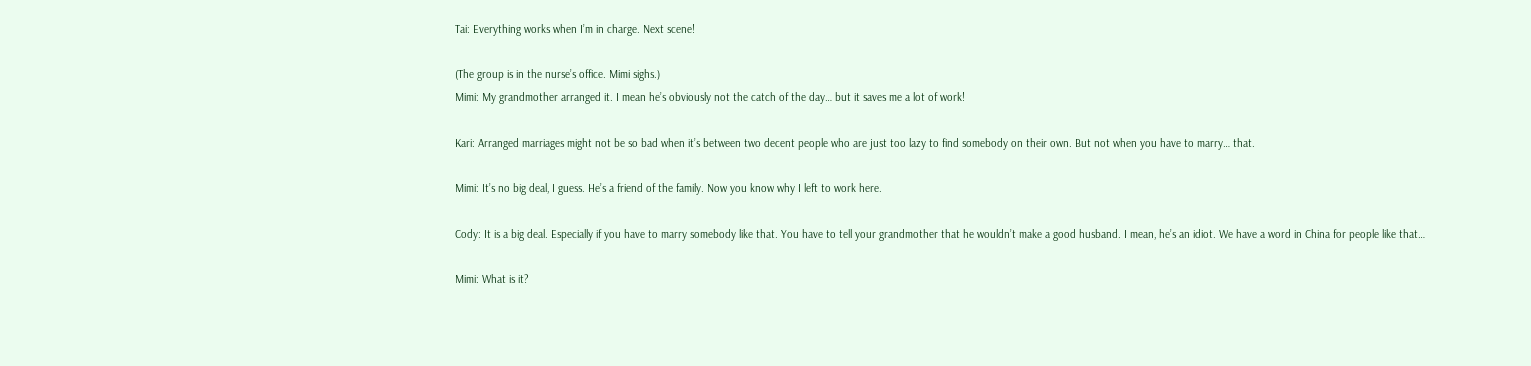Tai: Everything works when I’m in charge. Next scene!

(The group is in the nurse’s office. Mimi sighs.)
Mimi: My grandmother arranged it. I mean he’s obviously not the catch of the day… but it saves me a lot of work!

Kari: Arranged marriages might not be so bad when it’s between two decent people who are just too lazy to find somebody on their own. But not when you have to marry… that.

Mimi: It’s no big deal, I guess. He’s a friend of the family. Now you know why I left to work here.

Cody: It is a big deal. Especially if you have to marry somebody like that. You have to tell your grandmother that he wouldn’t make a good husband. I mean, he’s an idiot. We have a word in China for people like that…

Mimi: What is it?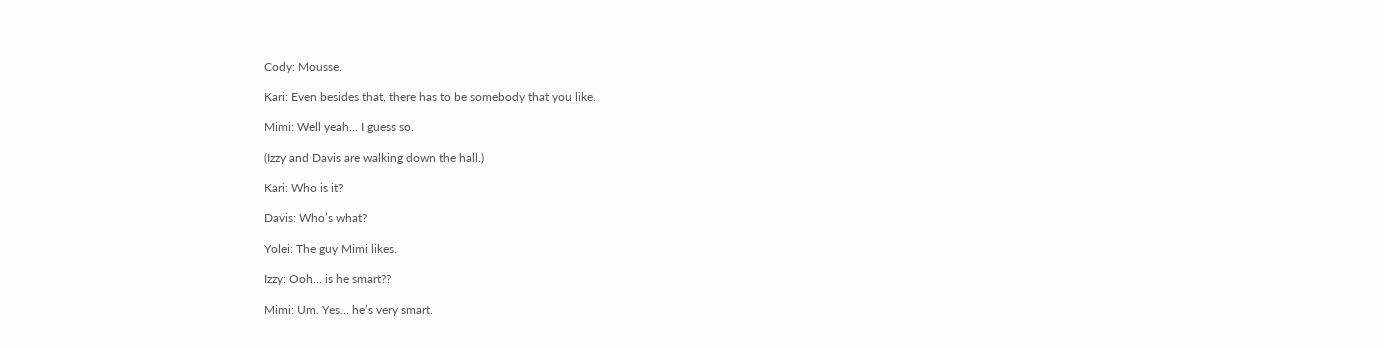Cody: Mousse.

Kari: Even besides that, there has to be somebody that you like.

Mimi: Well yeah… I guess so.

(Izzy and Davis are walking down the hall.)

Kari: Who is it?

Davis: Who’s what?

Yolei: The guy Mimi likes.

Izzy: Ooh… is he smart??

Mimi: Um. Yes… he’s very smart.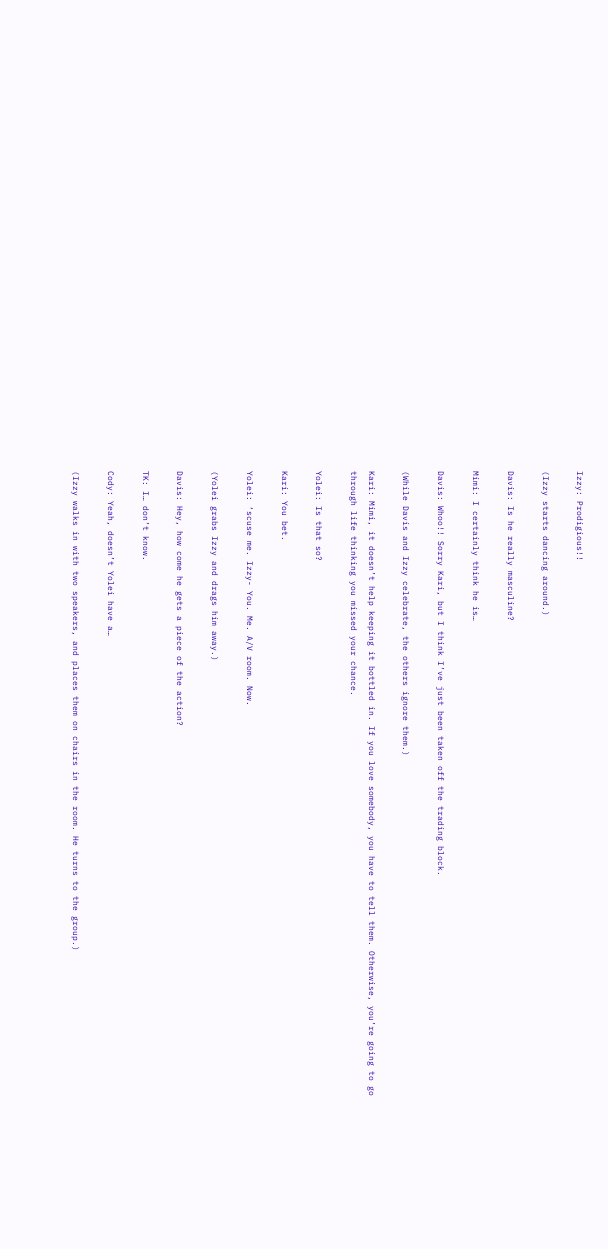Izzy: Prodigious!!

(Izzy starts dancing around.)

Davis: Is he really masculine?

Mimi: I certainly think he is…

Davis: Whoo!! Sorry Kari, but I think I’ve just been taken off the trading block.

(While Davis and Izzy celebrate, the others ignore them.)

Kari: Mimi, it doesn’t help keeping it bottled in. If you love somebody, you have to tell them. Otherwise, you’re going to go through life thinking you missed your chance.

Yolei: Is that so?

Kari: You bet.

Yolei: ‘scuse me. Izzy- You. Me. A/V room. Now.

(Yolei grabs Izzy and drags him away.)

Davis: Hey, how come he gets a piece of the action?

TK: I… don’t know.

Cody: Yeah, doesn’t Yolei have a…

(Izzy walks in with two speakers, and places them on chairs in the room. He turns to the group.)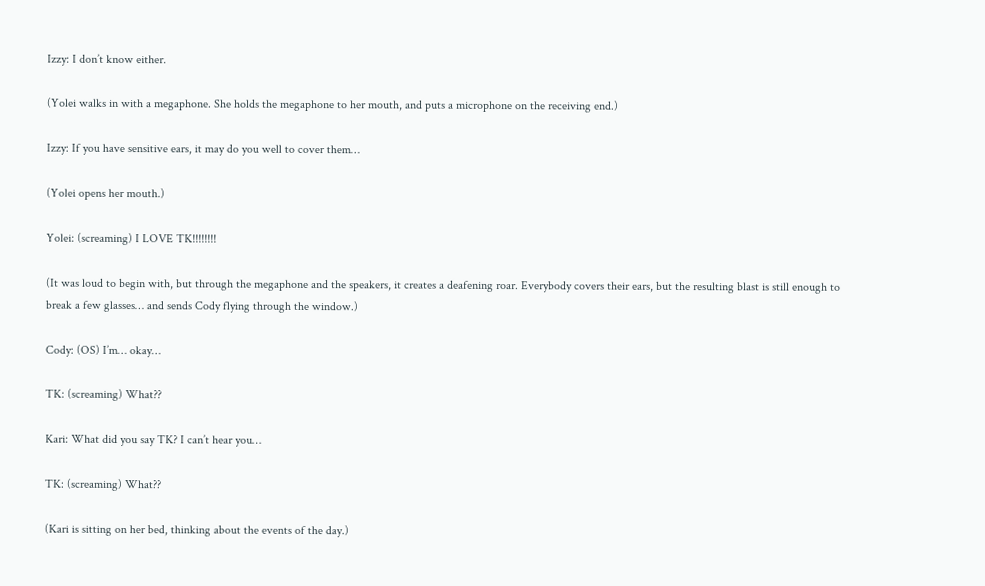Izzy: I don’t know either.

(Yolei walks in with a megaphone. She holds the megaphone to her mouth, and puts a microphone on the receiving end.)

Izzy: If you have sensitive ears, it may do you well to cover them…

(Yolei opens her mouth.)

Yolei: (screaming) I LOVE TK!!!!!!!!

(It was loud to begin with, but through the megaphone and the speakers, it creates a deafening roar. Everybody covers their ears, but the resulting blast is still enough to break a few glasses… and sends Cody flying through the window.)

Cody: (OS) I’m… okay…

TK: (screaming) What??

Kari: What did you say TK? I can’t hear you…

TK: (screaming) What??

(Kari is sitting on her bed, thinking about the events of the day.)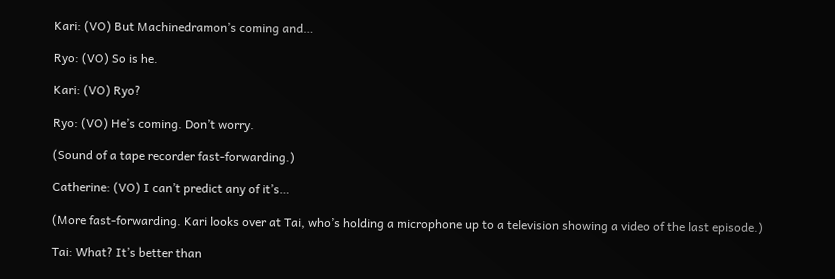Kari: (VO) But Machinedramon’s coming and…

Ryo: (VO) So is he.

Kari: (VO) Ryo?

Ryo: (VO) He’s coming. Don’t worry.

(Sound of a tape recorder fast-forwarding.)

Catherine: (VO) I can’t predict any of it’s…

(More fast-forwarding. Kari looks over at Tai, who’s holding a microphone up to a television showing a video of the last episode.)

Tai: What? It’s better than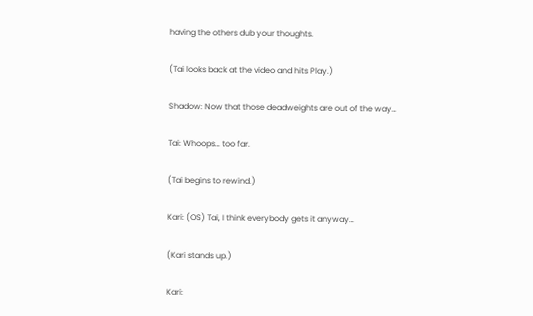having the others dub your thoughts.

(Tai looks back at the video and hits Play.)

Shadow: Now that those deadweights are out of the way…

Tai: Whoops… too far.

(Tai begins to rewind.)

Kari: (OS) Tai, I think everybody gets it anyway…

(Kari stands up.)

Kari: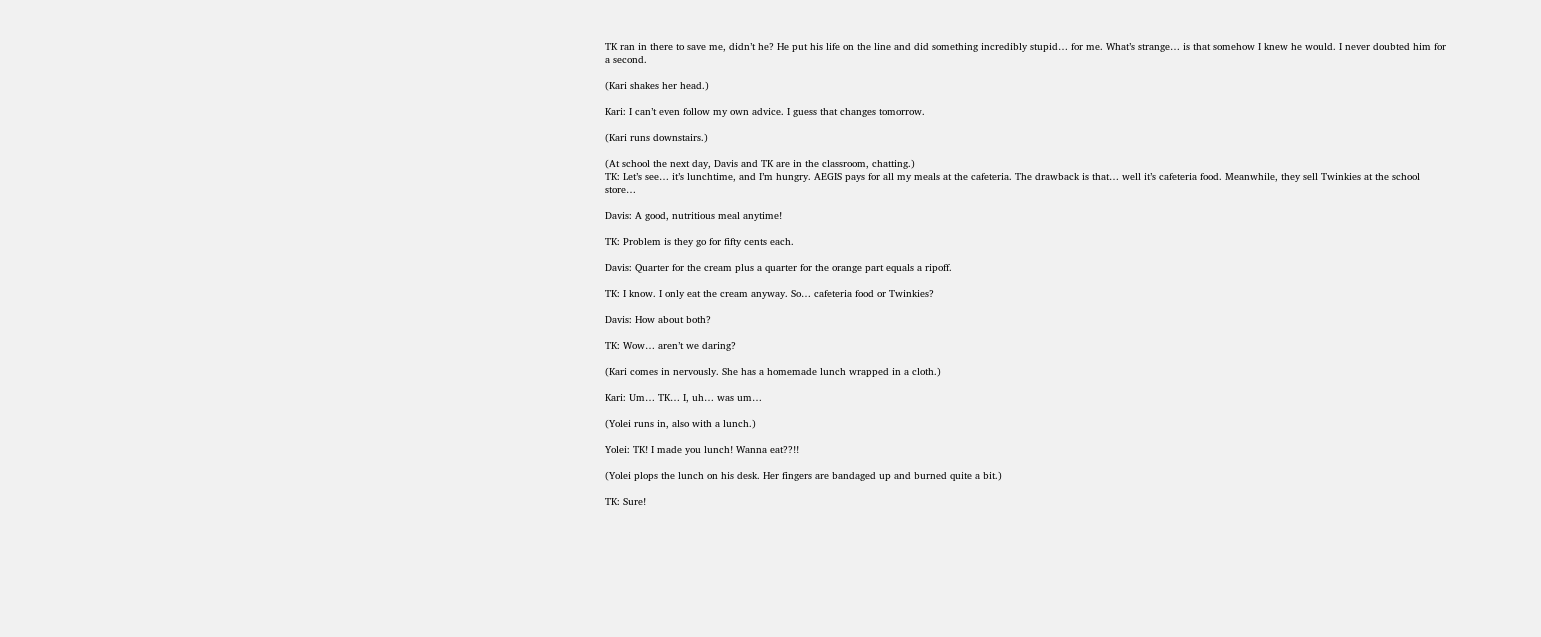TK ran in there to save me, didn’t he? He put his life on the line and did something incredibly stupid… for me. What’s strange… is that somehow I knew he would. I never doubted him for a second.

(Kari shakes her head.)

Kari: I can’t even follow my own advice. I guess that changes tomorrow.

(Kari runs downstairs.)

(At school the next day, Davis and TK are in the classroom, chatting.)
TK: Let’s see… it’s lunchtime, and I’m hungry. AEGIS pays for all my meals at the cafeteria. The drawback is that… well it’s cafeteria food. Meanwhile, they sell Twinkies at the school store…

Davis: A good, nutritious meal anytime!

TK: Problem is they go for fifty cents each.

Davis: Quarter for the cream plus a quarter for the orange part equals a ripoff.

TK: I know. I only eat the cream anyway. So… cafeteria food or Twinkies?

Davis: How about both?

TK: Wow… aren’t we daring?

(Kari comes in nervously. She has a homemade lunch wrapped in a cloth.)

Kari: Um… TK… I, uh… was um…

(Yolei runs in, also with a lunch.)

Yolei: TK! I made you lunch! Wanna eat??!!

(Yolei plops the lunch on his desk. Her fingers are bandaged up and burned quite a bit.)

TK: Sure!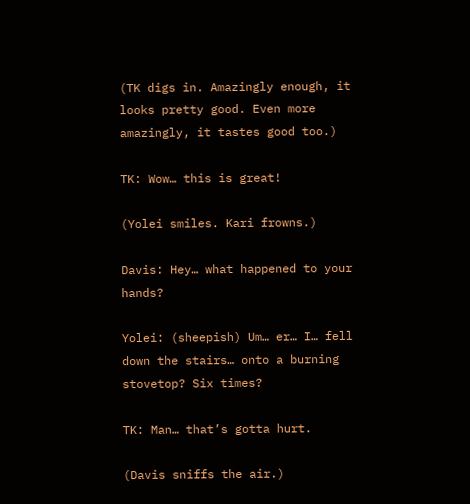(TK digs in. Amazingly enough, it looks pretty good. Even more amazingly, it tastes good too.)

TK: Wow… this is great!

(Yolei smiles. Kari frowns.)

Davis: Hey… what happened to your hands?

Yolei: (sheepish) Um… er… I… fell down the stairs… onto a burning stovetop? Six times?

TK: Man… that’s gotta hurt.

(Davis sniffs the air.)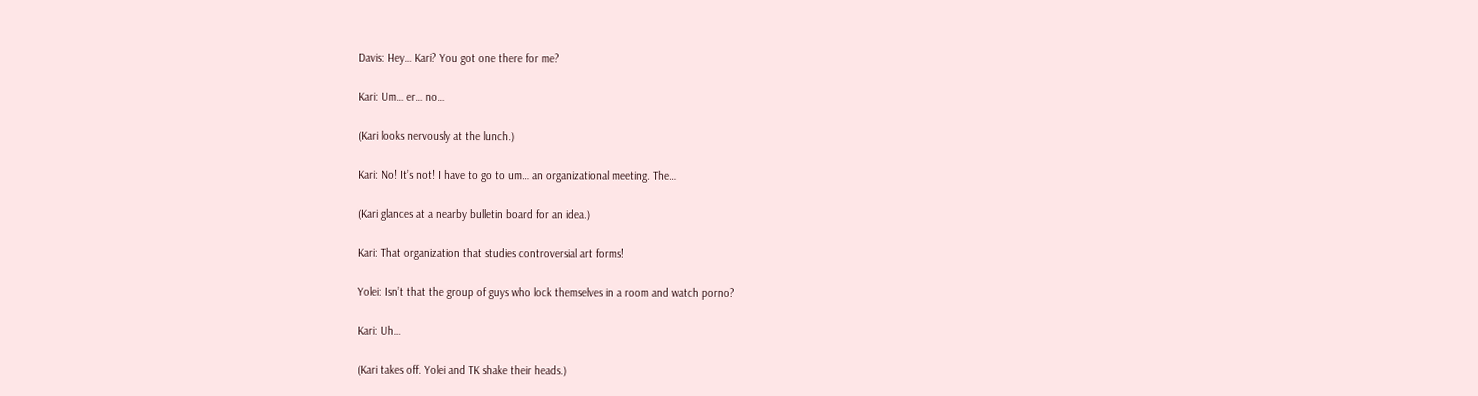Davis: Hey… Kari? You got one there for me?

Kari: Um… er… no…

(Kari looks nervously at the lunch.)

Kari: No! It’s not! I have to go to um… an organizational meeting. The…

(Kari glances at a nearby bulletin board for an idea.)

Kari: That organization that studies controversial art forms!

Yolei: Isn’t that the group of guys who lock themselves in a room and watch porno?

Kari: Uh…

(Kari takes off. Yolei and TK shake their heads.)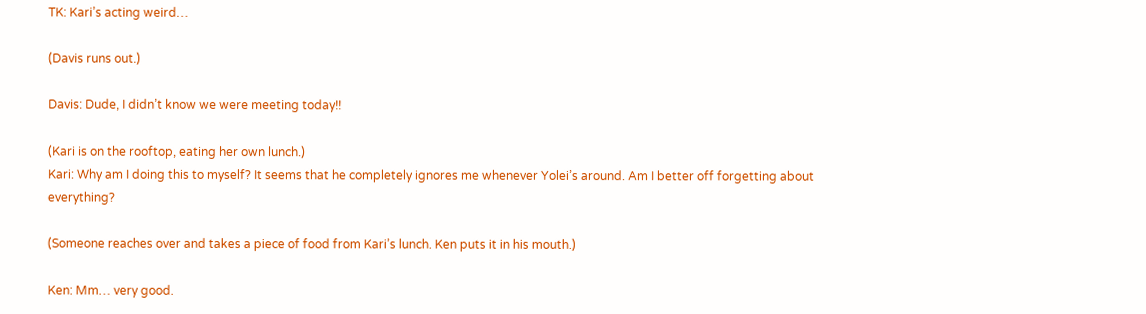TK: Kari’s acting weird…

(Davis runs out.)

Davis: Dude, I didn’t know we were meeting today!!

(Kari is on the rooftop, eating her own lunch.)
Kari: Why am I doing this to myself? It seems that he completely ignores me whenever Yolei’s around. Am I better off forgetting about everything?

(Someone reaches over and takes a piece of food from Kari’s lunch. Ken puts it in his mouth.)

Ken: Mm… very good.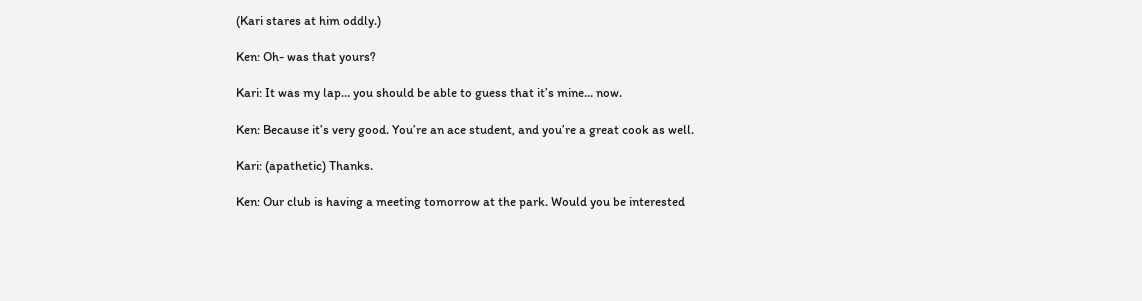(Kari stares at him oddly.)

Ken: Oh- was that yours?

Kari: It was my lap… you should be able to guess that it’s mine… now.

Ken: Because it’s very good. You’re an ace student, and you’re a great cook as well.

Kari: (apathetic) Thanks.

Ken: Our club is having a meeting tomorrow at the park. Would you be interested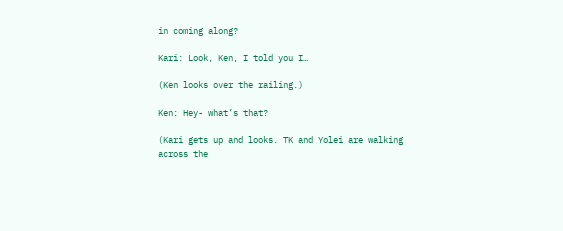in coming along?

Kari: Look, Ken, I told you I…

(Ken looks over the railing.)

Ken: Hey- what’s that?

(Kari gets up and looks. TK and Yolei are walking across the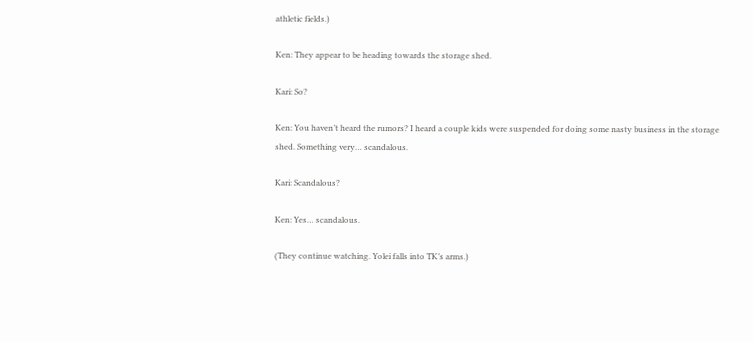athletic fields.)

Ken: They appear to be heading towards the storage shed.

Kari: So?

Ken: You haven’t heard the rumors? I heard a couple kids were suspended for doing some nasty business in the storage shed. Something very… scandalous.

Kari: Scandalous?

Ken: Yes… scandalous.

(They continue watching. Yolei falls into TK’s arms.)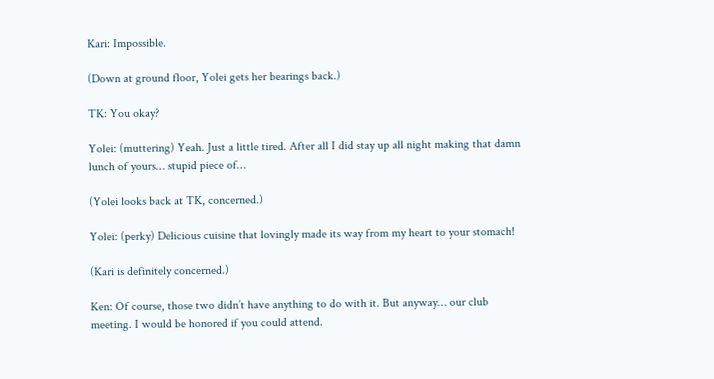Kari: Impossible.

(Down at ground floor, Yolei gets her bearings back.)

TK: You okay?

Yolei: (muttering) Yeah. Just a little tired. After all I did stay up all night making that damn lunch of yours… stupid piece of…

(Yolei looks back at TK, concerned.)

Yolei: (perky) Delicious cuisine that lovingly made its way from my heart to your stomach!

(Kari is definitely concerned.)

Ken: Of course, those two didn’t have anything to do with it. But anyway… our club meeting. I would be honored if you could attend.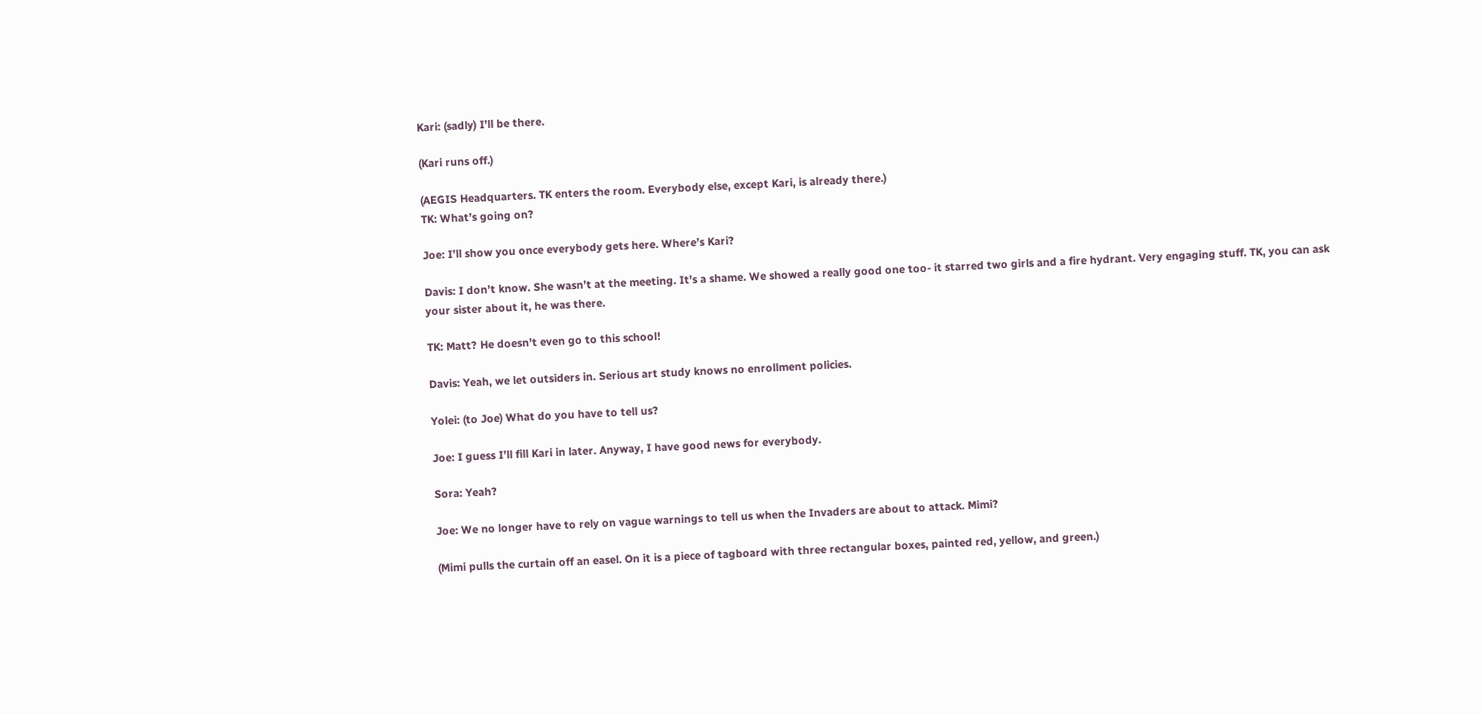Kari: (sadly) I’ll be there.

(Kari runs off.)

(AEGIS Headquarters. TK enters the room. Everybody else, except Kari, is already there.)
TK: What’s going on?

Joe: I’ll show you once everybody gets here. Where’s Kari?

Davis: I don’t know. She wasn’t at the meeting. It’s a shame. We showed a really good one too- it starred two girls and a fire hydrant. Very engaging stuff. TK, you can ask your sister about it, he was there.

TK: Matt? He doesn’t even go to this school!

Davis: Yeah, we let outsiders in. Serious art study knows no enrollment policies.

Yolei: (to Joe) What do you have to tell us?

Joe: I guess I’ll fill Kari in later. Anyway, I have good news for everybody.

Sora: Yeah?

Joe: We no longer have to rely on vague warnings to tell us when the Invaders are about to attack. Mimi?

(Mimi pulls the curtain off an easel. On it is a piece of tagboard with three rectangular boxes, painted red, yellow, and green.)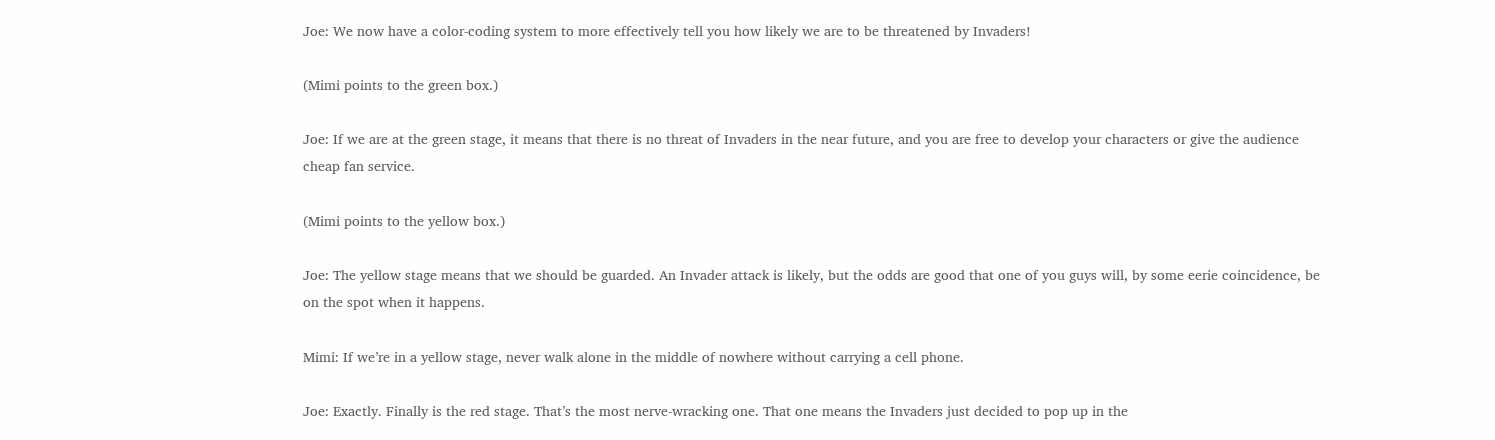Joe: We now have a color-coding system to more effectively tell you how likely we are to be threatened by Invaders!

(Mimi points to the green box.)

Joe: If we are at the green stage, it means that there is no threat of Invaders in the near future, and you are free to develop your characters or give the audience cheap fan service.

(Mimi points to the yellow box.)

Joe: The yellow stage means that we should be guarded. An Invader attack is likely, but the odds are good that one of you guys will, by some eerie coincidence, be on the spot when it happens.

Mimi: If we’re in a yellow stage, never walk alone in the middle of nowhere without carrying a cell phone.

Joe: Exactly. Finally is the red stage. That’s the most nerve-wracking one. That one means the Invaders just decided to pop up in the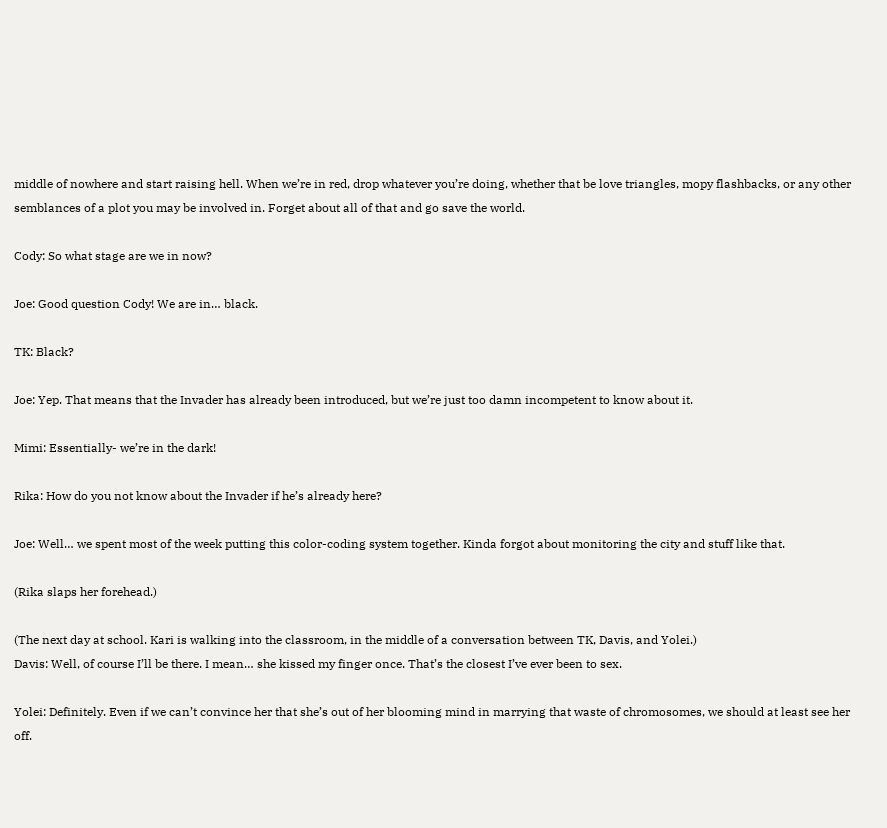middle of nowhere and start raising hell. When we’re in red, drop whatever you’re doing, whether that be love triangles, mopy flashbacks, or any other semblances of a plot you may be involved in. Forget about all of that and go save the world.

Cody: So what stage are we in now?

Joe: Good question Cody! We are in… black.

TK: Black?

Joe: Yep. That means that the Invader has already been introduced, but we’re just too damn incompetent to know about it.

Mimi: Essentially- we’re in the dark!

Rika: How do you not know about the Invader if he’s already here?

Joe: Well… we spent most of the week putting this color-coding system together. Kinda forgot about monitoring the city and stuff like that.

(Rika slaps her forehead.)

(The next day at school. Kari is walking into the classroom, in the middle of a conversation between TK, Davis, and Yolei.)
Davis: Well, of course I’ll be there. I mean… she kissed my finger once. That’s the closest I’ve ever been to sex.

Yolei: Definitely. Even if we can’t convince her that she’s out of her blooming mind in marrying that waste of chromosomes, we should at least see her off.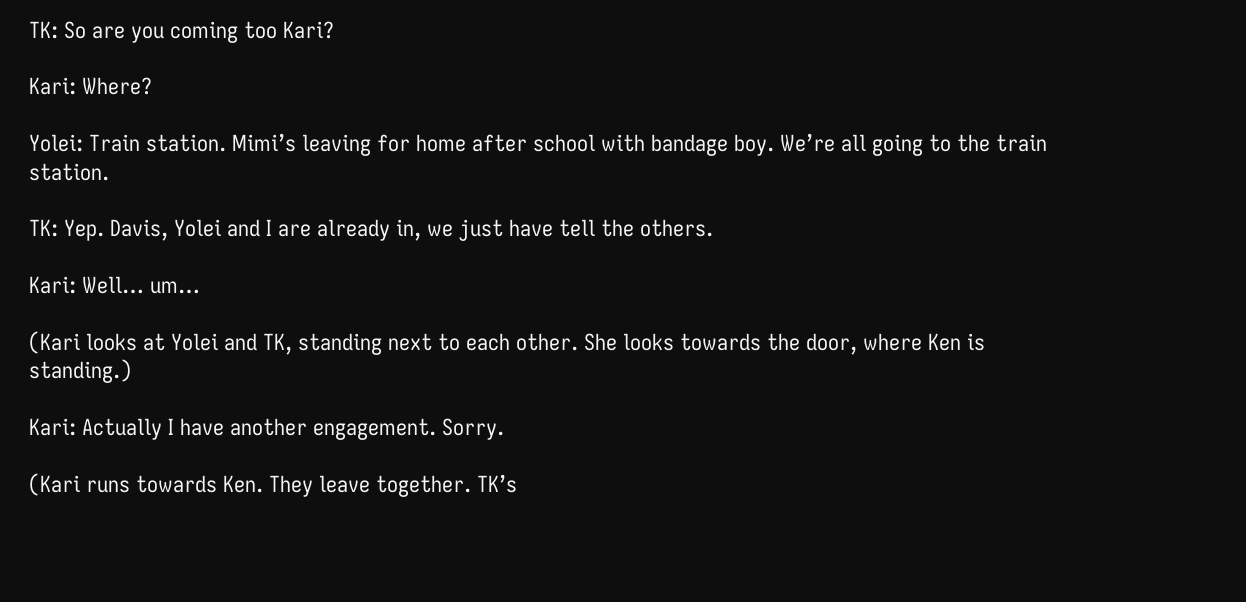TK: So are you coming too Kari?

Kari: Where?

Yolei: Train station. Mimi’s leaving for home after school with bandage boy. We’re all going to the train station.

TK: Yep. Davis, Yolei and I are already in, we just have tell the others.

Kari: Well… um…

(Kari looks at Yolei and TK, standing next to each other. She looks towards the door, where Ken is standing.)

Kari: Actually I have another engagement. Sorry.

(Kari runs towards Ken. They leave together. TK’s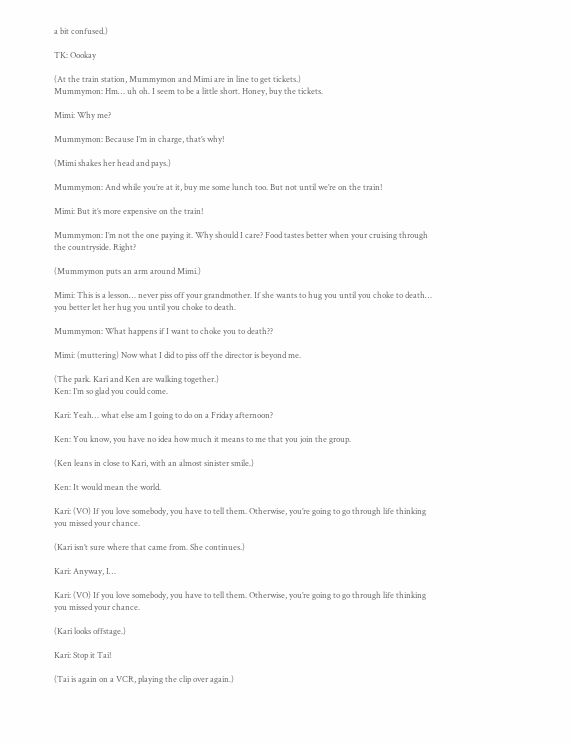a bit confused.)

TK: Oookay

(At the train station, Mummymon and Mimi are in line to get tickets.)
Mummymon: Hm… uh oh. I seem to be a little short. Honey, buy the tickets.

Mimi: Why me?

Mummymon: Because I’m in charge, that’s why!

(Mimi shakes her head and pays.)

Mummymon: And while you’re at it, buy me some lunch too. But not until we’re on the train!

Mimi: But it’s more expensive on the train!

Mummymon: I’m not the one paying it. Why should I care? Food tastes better when your cruising through the countryside. Right?

(Mummymon puts an arm around Mimi.)

Mimi: This is a lesson… never piss off your grandmother. If she wants to hug you until you choke to death… you better let her hug you until you choke to death.

Mummymon: What happens if I want to choke you to death??

Mimi: (muttering) Now what I did to piss off the director is beyond me.

(The park. Kari and Ken are walking together.)
Ken: I’m so glad you could come.

Kari: Yeah… what else am I going to do on a Friday afternoon?

Ken: You know, you have no idea how much it means to me that you join the group.

(Ken leans in close to Kari, with an almost sinister smile.)

Ken: It would mean the world.

Kari: (VO) If you love somebody, you have to tell them. Otherwise, you’re going to go through life thinking you missed your chance.

(Kari isn’t sure where that came from. She continues.)

Kari: Anyway, I…

Kari: (VO) If you love somebody, you have to tell them. Otherwise, you’re going to go through life thinking you missed your chance.

(Kari looks offstage.)

Kari: Stop it Tai!

(Tai is again on a VCR, playing the clip over again.)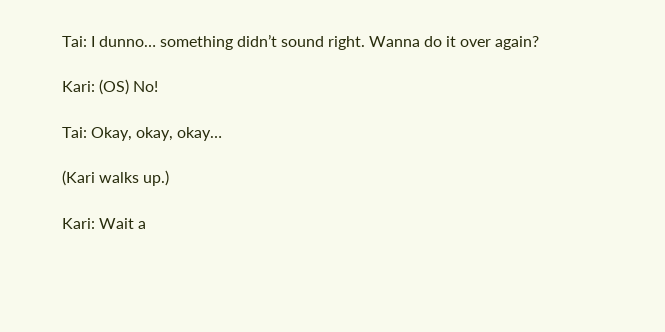Tai: I dunno… something didn’t sound right. Wanna do it over again?

Kari: (OS) No!

Tai: Okay, okay, okay…

(Kari walks up.)

Kari: Wait a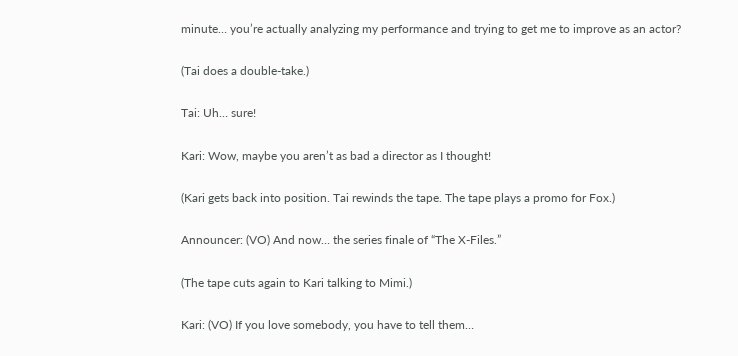minute… you’re actually analyzing my performance and trying to get me to improve as an actor?

(Tai does a double-take.)

Tai: Uh… sure!

Kari: Wow, maybe you aren’t as bad a director as I thought!

(Kari gets back into position. Tai rewinds the tape. The tape plays a promo for Fox.)

Announcer: (VO) And now… the series finale of “The X-Files.”

(The tape cuts again to Kari talking to Mimi.)

Kari: (VO) If you love somebody, you have to tell them…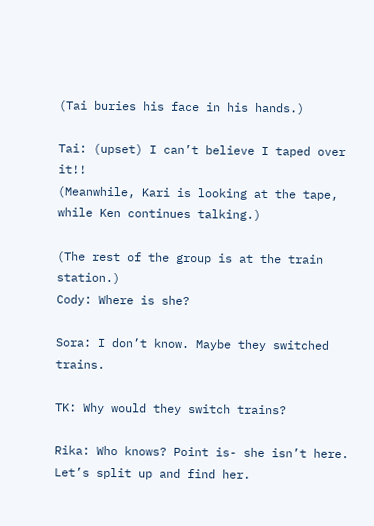(Tai buries his face in his hands.)

Tai: (upset) I can’t believe I taped over it!!
(Meanwhile, Kari is looking at the tape, while Ken continues talking.)

(The rest of the group is at the train station.)
Cody: Where is she?

Sora: I don’t know. Maybe they switched trains.

TK: Why would they switch trains?

Rika: Who knows? Point is- she isn’t here. Let’s split up and find her.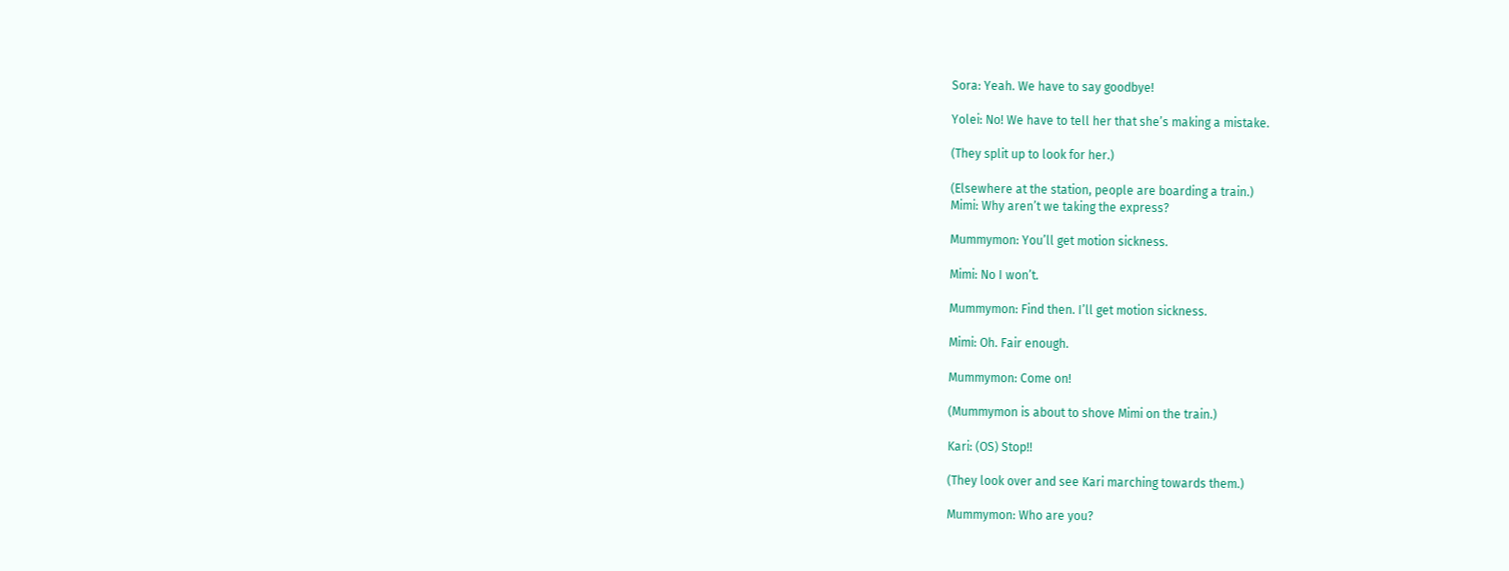Sora: Yeah. We have to say goodbye!

Yolei: No! We have to tell her that she’s making a mistake.

(They split up to look for her.)

(Elsewhere at the station, people are boarding a train.)
Mimi: Why aren’t we taking the express?

Mummymon: You’ll get motion sickness.

Mimi: No I won’t.

Mummymon: Find then. I’ll get motion sickness.

Mimi: Oh. Fair enough.

Mummymon: Come on!

(Mummymon is about to shove Mimi on the train.)

Kari: (OS) Stop!!

(They look over and see Kari marching towards them.)

Mummymon: Who are you?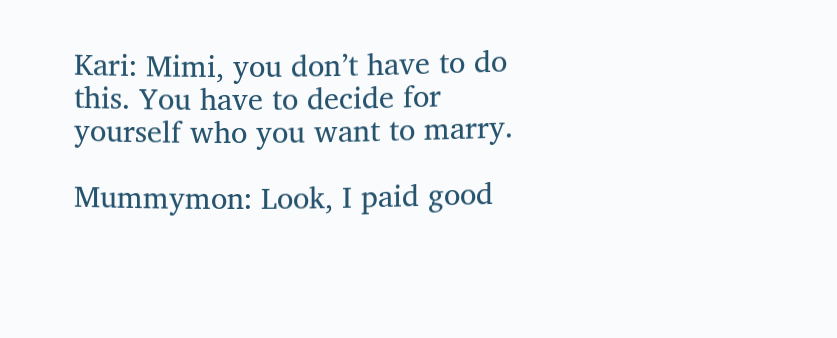Kari: Mimi, you don’t have to do this. You have to decide for yourself who you want to marry.

Mummymon: Look, I paid good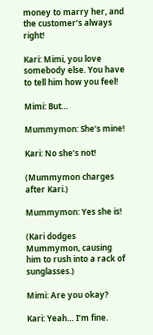money to marry her, and the customer’s always right!

Kari: Mimi, you love somebody else. You have to tell him how you feel!

Mimi: But…

Mummymon: She’s mine!

Kari: No she’s not!

(Mummymon charges after Kari.)

Mummymon: Yes she is!

(Kari dodges Mummymon, causing him to rush into a rack of sunglasses.)

Mimi: Are you okay?

Kari: Yeah… I’m fine.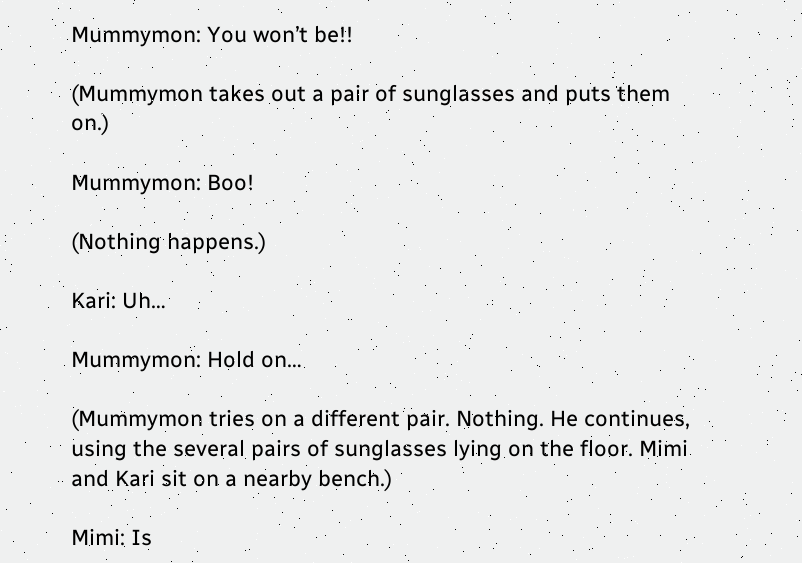Mummymon: You won’t be!!

(Mummymon takes out a pair of sunglasses and puts them on.)

Mummymon: Boo!

(Nothing happens.)

Kari: Uh…

Mummymon: Hold on…

(Mummymon tries on a different pair. Nothing. He continues, using the several pairs of sunglasses lying on the floor. Mimi and Kari sit on a nearby bench.)

Mimi: Is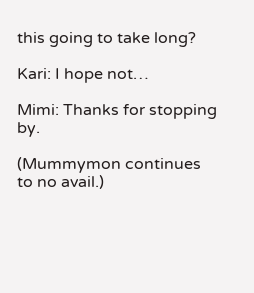this going to take long?

Kari: I hope not…

Mimi: Thanks for stopping by.

(Mummymon continues to no avail.)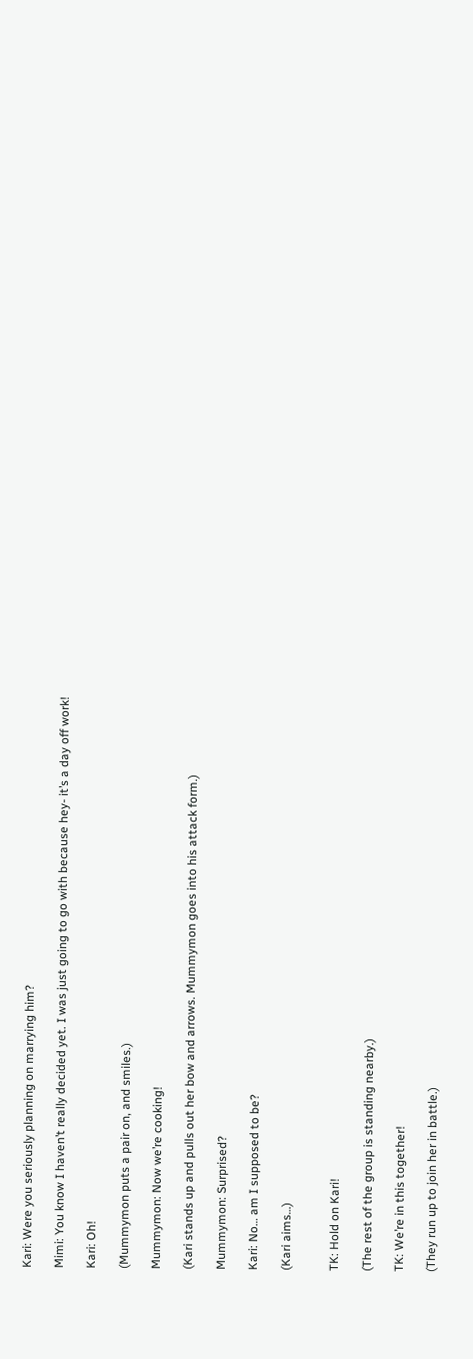Kari: Were you seriously planning on marrying him?

Mimi: You know I haven’t really decided yet. I was just going to go with because hey- it’s a day off work!

Kari: Oh!

(Mummymon puts a pair on, and smiles.)

Mummymon: Now we’re cooking!

(Kari stands up and pulls out her bow and arrows. Mummymon goes into his attack form.)

Mummymon: Surprised?

Kari: No… am I supposed to be?

(Kari aims…)


TK: Hold on Kari!

(The rest of the group is standing nearby.)

TK: We’re in this together!

(They run up to join her in battle.)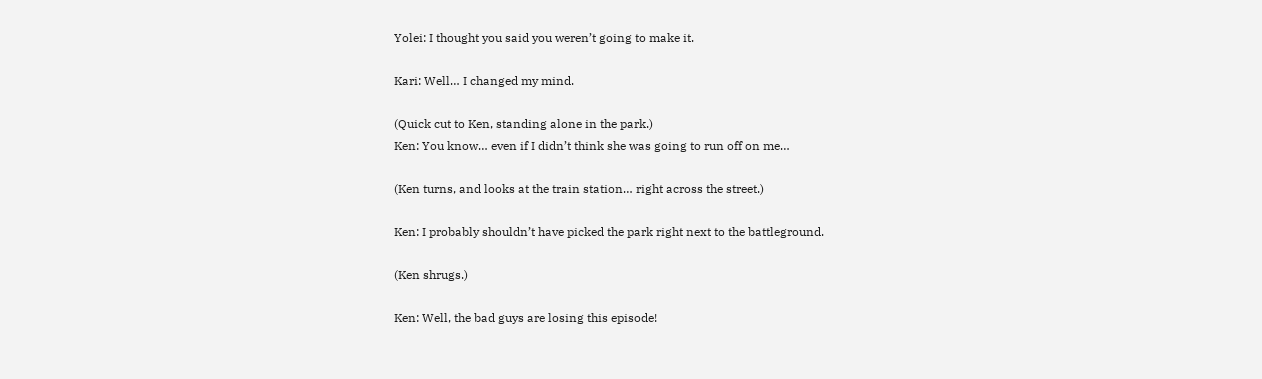Yolei: I thought you said you weren’t going to make it.

Kari: Well… I changed my mind.

(Quick cut to Ken, standing alone in the park.)
Ken: You know… even if I didn’t think she was going to run off on me…

(Ken turns, and looks at the train station… right across the street.)

Ken: I probably shouldn’t have picked the park right next to the battleground.

(Ken shrugs.)

Ken: Well, the bad guys are losing this episode!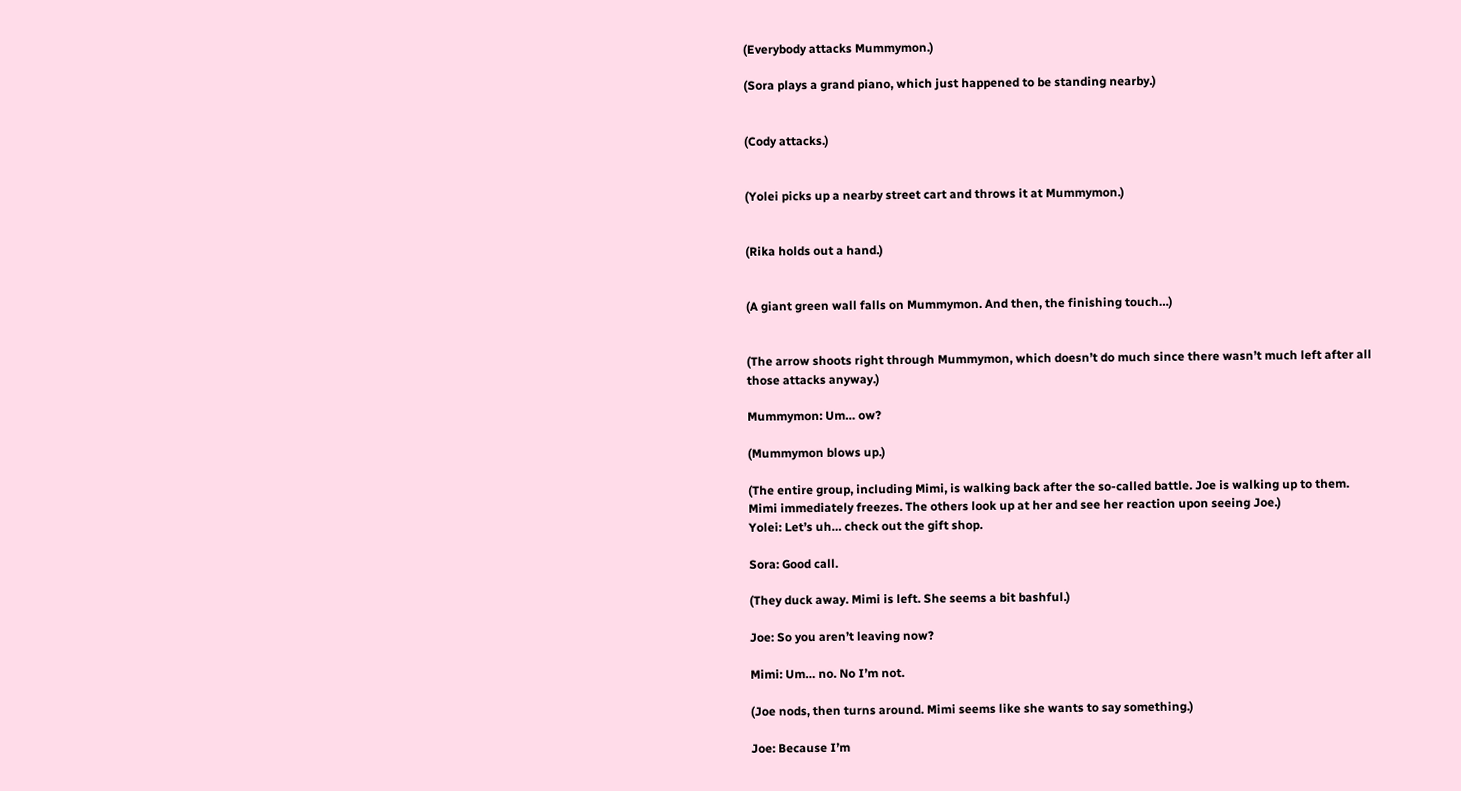(Everybody attacks Mummymon.)

(Sora plays a grand piano, which just happened to be standing nearby.)


(Cody attacks.)


(Yolei picks up a nearby street cart and throws it at Mummymon.)


(Rika holds out a hand.)


(A giant green wall falls on Mummymon. And then, the finishing touch…)


(The arrow shoots right through Mummymon, which doesn’t do much since there wasn’t much left after all those attacks anyway.)

Mummymon: Um… ow?

(Mummymon blows up.)

(The entire group, including Mimi, is walking back after the so-called battle. Joe is walking up to them. Mimi immediately freezes. The others look up at her and see her reaction upon seeing Joe.)
Yolei: Let’s uh… check out the gift shop.

Sora: Good call.

(They duck away. Mimi is left. She seems a bit bashful.)

Joe: So you aren’t leaving now?

Mimi: Um… no. No I’m not.

(Joe nods, then turns around. Mimi seems like she wants to say something.)

Joe: Because I’m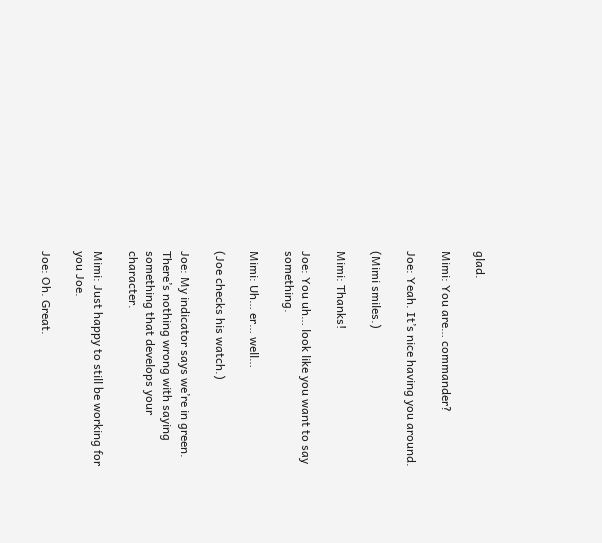glad.

Mimi: You are… commander?

Joe: Yeah. It’s nice having you around.

(Mimi smiles.)

Mimi: Thanks!

Joe: You uh… look like you want to say something.

Mimi: Uh… er… well…

(Joe checks his watch.)

Joe: My indicator says we’re in green. There’s nothing wrong with saying something that develops your character.

Mimi: Just happy to still be working for you Joe.

Joe: Oh. Great.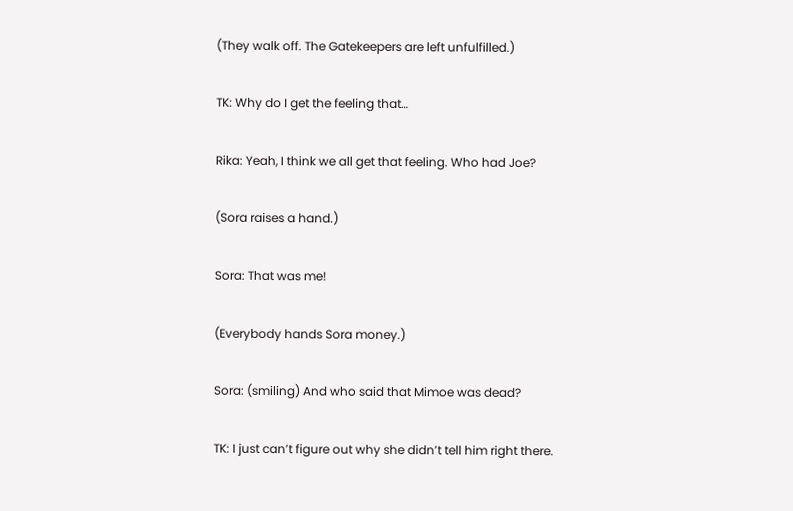(They walk off. The Gatekeepers are left unfulfilled.)

TK: Why do I get the feeling that…

Rika: Yeah, I think we all get that feeling. Who had Joe?

(Sora raises a hand.)

Sora: That was me!

(Everybody hands Sora money.)

Sora: (smiling) And who said that Mimoe was dead?

TK: I just can’t figure out why she didn’t tell him right there.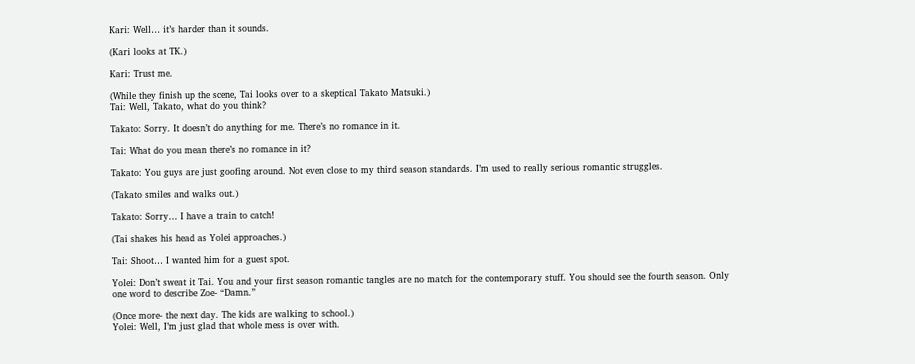Kari: Well… it’s harder than it sounds.

(Kari looks at TK.)

Kari: Trust me.

(While they finish up the scene, Tai looks over to a skeptical Takato Matsuki.)
Tai: Well, Takato, what do you think?

Takato: Sorry. It doesn’t do anything for me. There’s no romance in it.

Tai: What do you mean there’s no romance in it?

Takato: You guys are just goofing around. Not even close to my third season standards. I’m used to really serious romantic struggles.

(Takato smiles and walks out.)

Takato: Sorry… I have a train to catch!

(Tai shakes his head as Yolei approaches.)

Tai: Shoot… I wanted him for a guest spot.

Yolei: Don’t sweat it Tai. You and your first season romantic tangles are no match for the contemporary stuff. You should see the fourth season. Only one word to describe Zoe- “Damn.”

(Once more- the next day. The kids are walking to school.)
Yolei: Well, I’m just glad that whole mess is over with.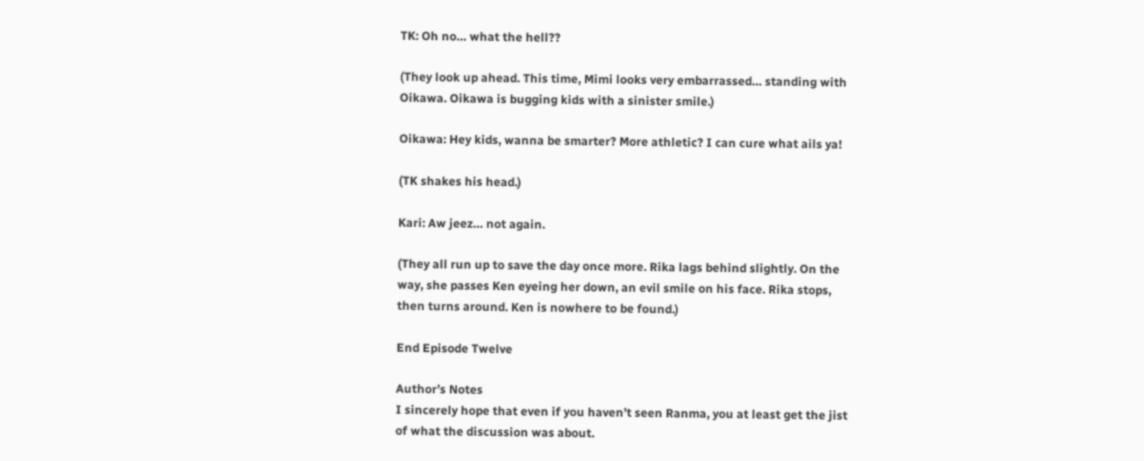TK: Oh no… what the hell??

(They look up ahead. This time, Mimi looks very embarrassed… standing with Oikawa. Oikawa is bugging kids with a sinister smile.)

Oikawa: Hey kids, wanna be smarter? More athletic? I can cure what ails ya!

(TK shakes his head.)

Kari: Aw jeez… not again.

(They all run up to save the day once more. Rika lags behind slightly. On the way, she passes Ken eyeing her down, an evil smile on his face. Rika stops, then turns around. Ken is nowhere to be found.)

End Episode Twelve

Author’s Notes
I sincerely hope that even if you haven’t seen Ranma, you at least get the jist of what the discussion was about.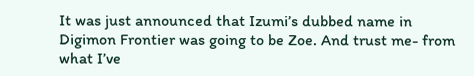It was just announced that Izumi’s dubbed name in Digimon Frontier was going to be Zoe. And trust me- from what I’ve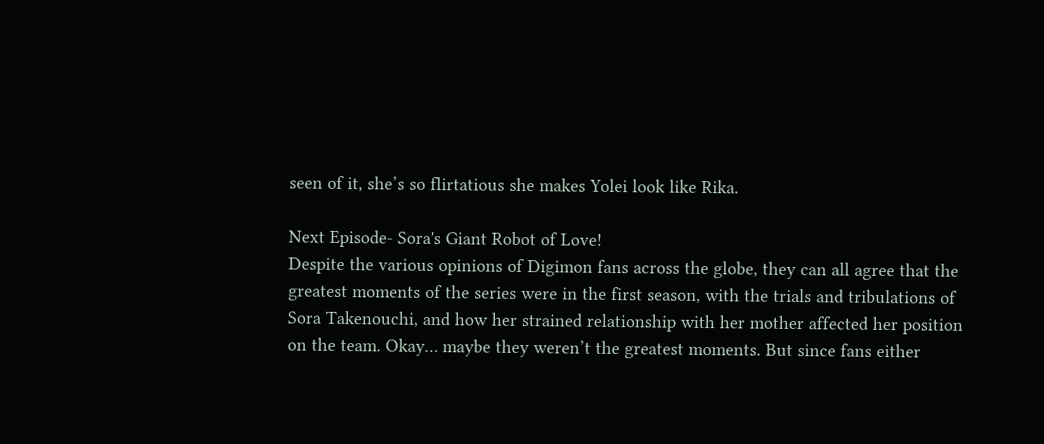seen of it, she’s so flirtatious she makes Yolei look like Rika.

Next Episode- Sora's Giant Robot of Love!
Despite the various opinions of Digimon fans across the globe, they can all agree that the greatest moments of the series were in the first season, with the trials and tribulations of Sora Takenouchi, and how her strained relationship with her mother affected her position on the team. Okay… maybe they weren’t the greatest moments. But since fans either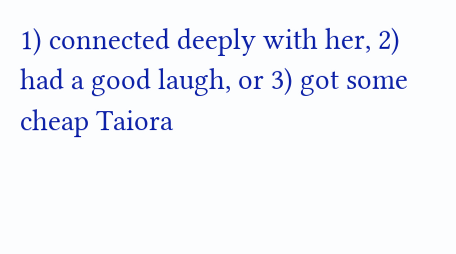1) connected deeply with her, 2) had a good laugh, or 3) got some cheap Taiora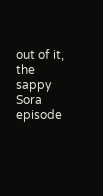out of it, the sappy Sora episode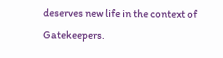deserves new life in the context of Gatekeepers.